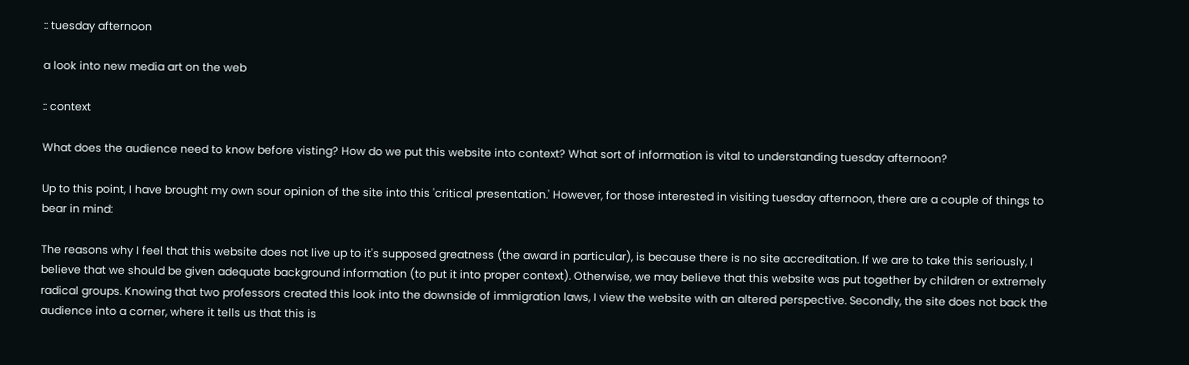:: tuesday afternoon

a look into new media art on the web

:: context

What does the audience need to know before visting? How do we put this website into context? What sort of information is vital to understanding tuesday afternoon?

Up to this point, I have brought my own sour opinion of the site into this 'critical presentation.' However, for those interested in visiting tuesday afternoon, there are a couple of things to bear in mind:

The reasons why I feel that this website does not live up to it's supposed greatness (the award in particular), is because there is no site accreditation. If we are to take this seriously, I believe that we should be given adequate background information (to put it into proper context). Otherwise, we may believe that this website was put together by children or extremely radical groups. Knowing that two professors created this look into the downside of immigration laws, I view the website with an altered perspective. Secondly, the site does not back the audience into a corner, where it tells us that this is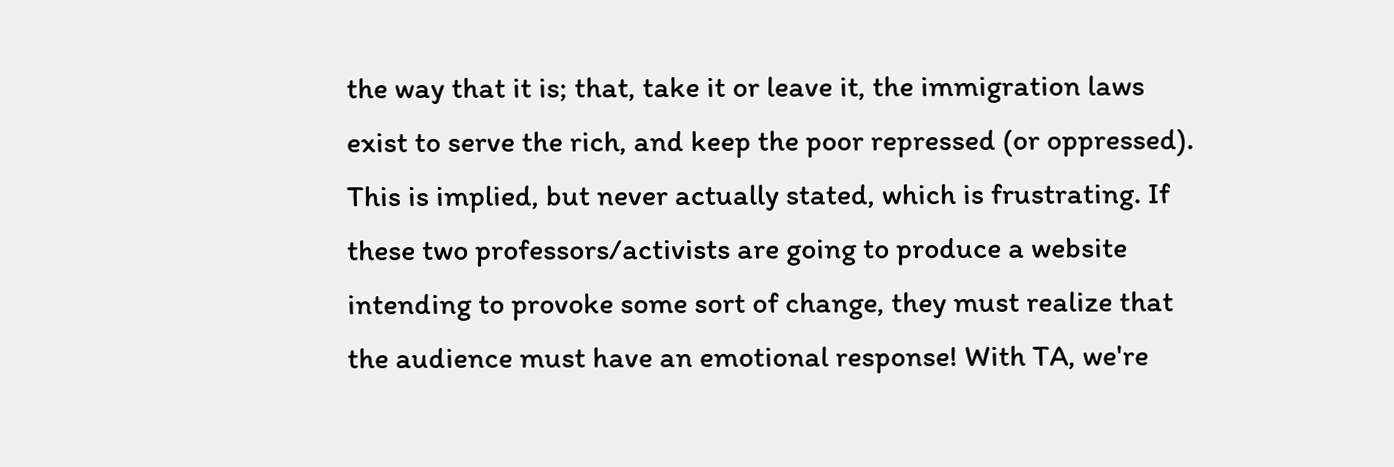the way that it is; that, take it or leave it, the immigration laws exist to serve the rich, and keep the poor repressed (or oppressed). This is implied, but never actually stated, which is frustrating. If these two professors/activists are going to produce a website intending to provoke some sort of change, they must realize that the audience must have an emotional response! With TA, we're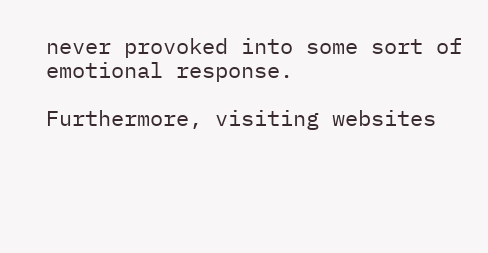never provoked into some sort of emotional response.

Furthermore, visiting websites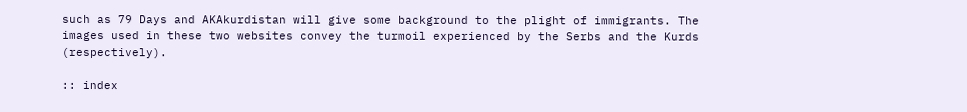such as 79 Days and AKAkurdistan will give some background to the plight of immigrants. The images used in these two websites convey the turmoil experienced by the Serbs and the Kurds (respectively).

:: index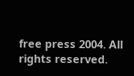free press 2004. All rights reserved.